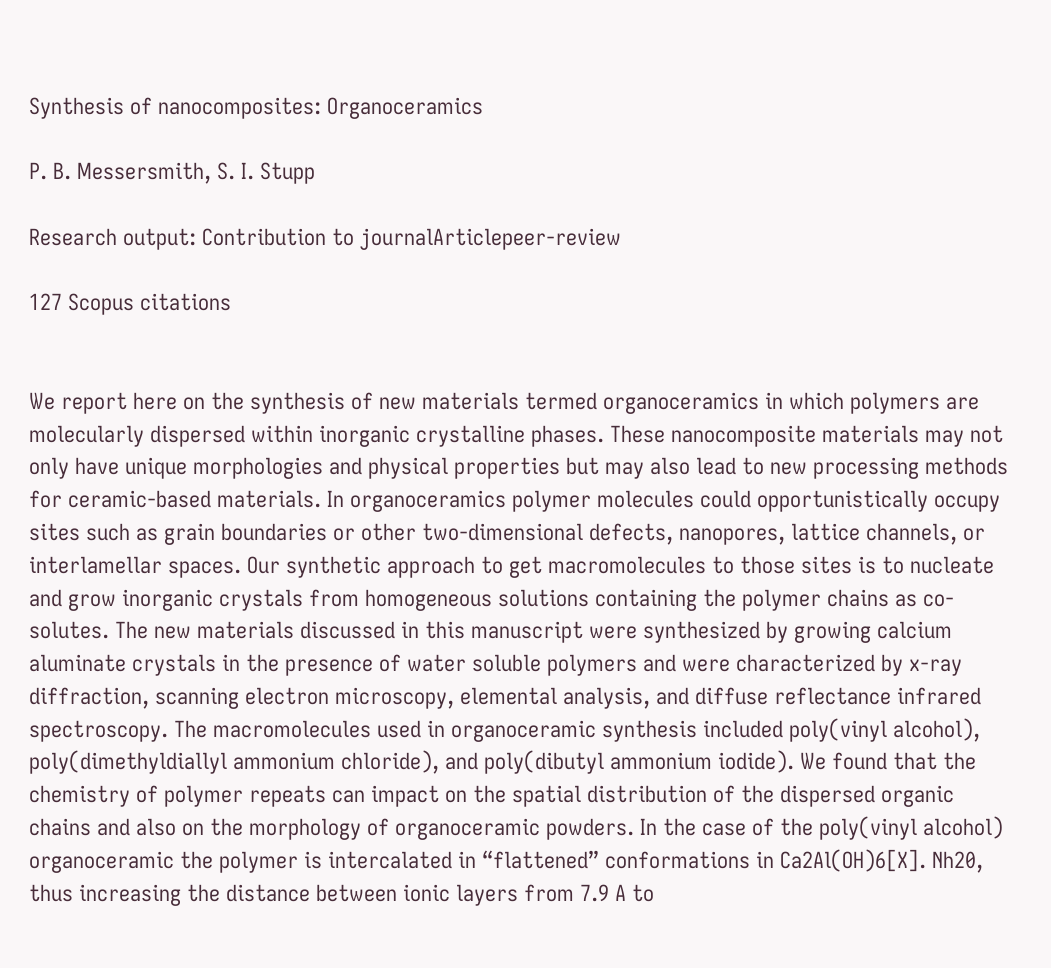Synthesis of nanocomposites: Organoceramics

P. B. Messersmith, S. I. Stupp

Research output: Contribution to journalArticlepeer-review

127 Scopus citations


We report here on the synthesis of new materials termed organoceramics in which polymers are molecularly dispersed within inorganic crystalline phases. These nanocomposite materials may not only have unique morphologies and physical properties but may also lead to new processing methods for ceramic-based materials. In organoceramics polymer molecules could opportunistically occupy sites such as grain boundaries or other two-dimensional defects, nanopores, lattice channels, or interlamellar spaces. Our synthetic approach to get macromolecules to those sites is to nucleate and grow inorganic crystals from homogeneous solutions containing the polymer chains as co-solutes. The new materials discussed in this manuscript were synthesized by growing calcium aluminate crystals in the presence of water soluble polymers and were characterized by x-ray diffraction, scanning electron microscopy, elemental analysis, and diffuse reflectance infrared spectroscopy. The macromolecules used in organoceramic synthesis included poly(vinyl alcohol), poly(dimethyldiallyl ammonium chloride), and poly(dibutyl ammonium iodide). We found that the chemistry of polymer repeats can impact on the spatial distribution of the dispersed organic chains and also on the morphology of organoceramic powders. In the case of the poly(vinyl alcohol) organoceramic the polymer is intercalated in “flattened” conformations in Ca2Al(OH)6[X]. Nh20, thus increasing the distance between ionic layers from 7.9 A to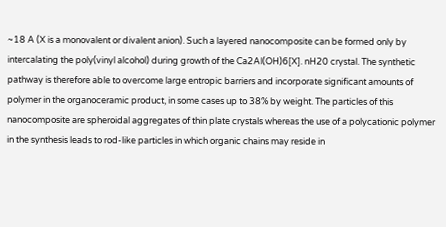~18 A (X is a monovalent or divalent anion). Such a layered nanocomposite can be formed only by intercalating the poly(vinyl alcohol) during growth of the Ca2Al(OH)6[X]. nH20 crystal. The synthetic pathway is therefore able to overcome large entropic barriers and incorporate significant amounts of polymer in the organoceramic product, in some cases up to 38% by weight. The particles of this nanocomposite are spheroidal aggregates of thin plate crystals whereas the use of a polycationic polymer in the synthesis leads to rod-like particles in which organic chains may reside in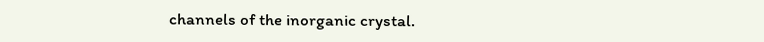channels of the inorganic crystal.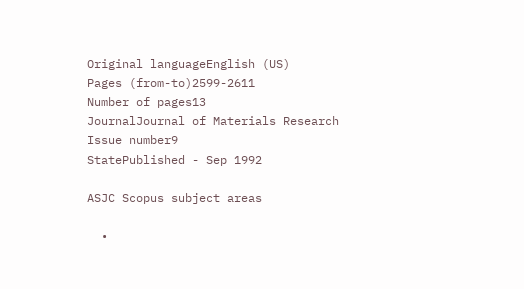Original languageEnglish (US)
Pages (from-to)2599-2611
Number of pages13
JournalJournal of Materials Research
Issue number9
StatePublished - Sep 1992

ASJC Scopus subject areas

  •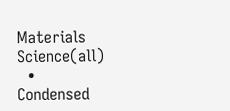Materials Science(all)
  • Condensed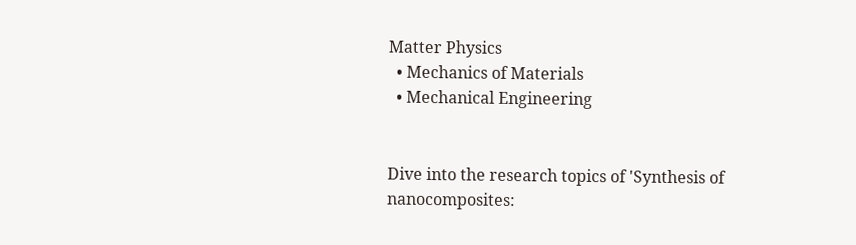Matter Physics
  • Mechanics of Materials
  • Mechanical Engineering


Dive into the research topics of 'Synthesis of nanocomposites: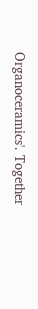Organoceramics'. Together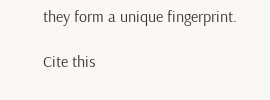they form a unique fingerprint.

Cite this